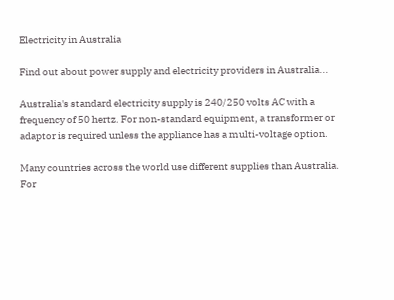Electricity in Australia

Find out about power supply and electricity providers in Australia...

Australia's standard electricity supply is 240/250 volts AC with a frequency of 50 hertz. For non-standard equipment, a transformer or adaptor is required unless the appliance has a multi-voltage option.

Many countries across the world use different supplies than Australia. For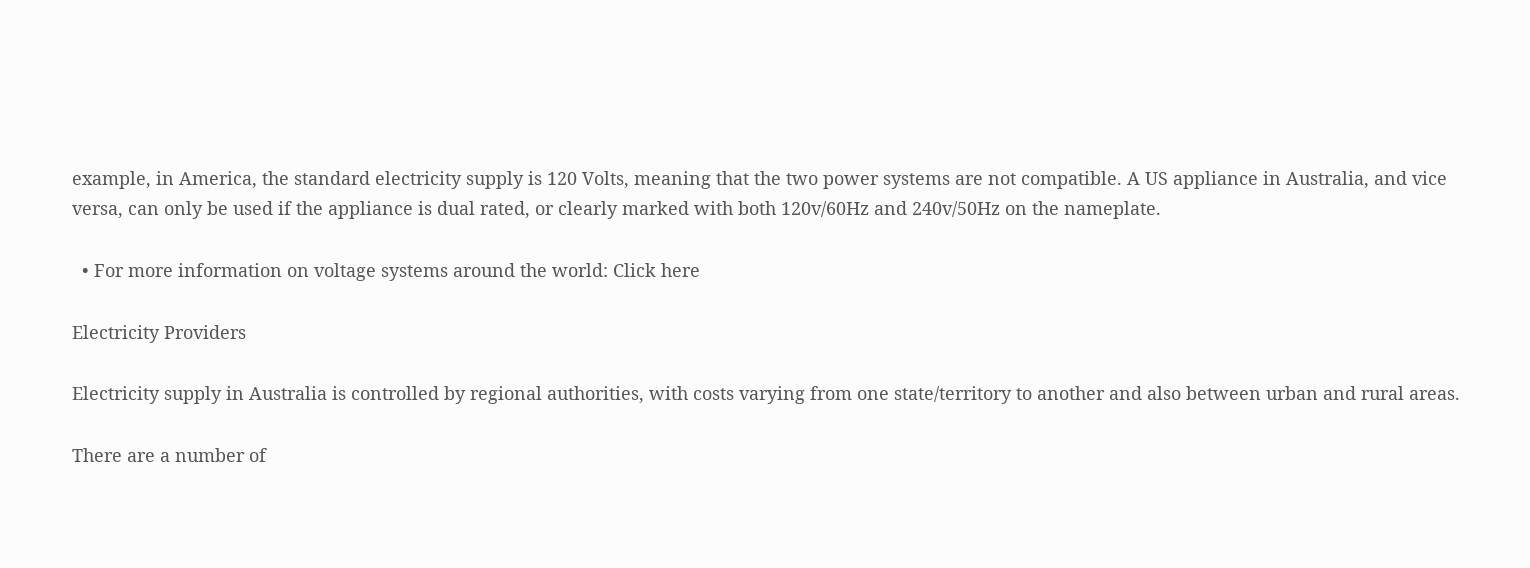example, in America, the standard electricity supply is 120 Volts, meaning that the two power systems are not compatible. A US appliance in Australia, and vice versa, can only be used if the appliance is dual rated, or clearly marked with both 120v/60Hz and 240v/50Hz on the nameplate.

  • For more information on voltage systems around the world: Click here

Electricity Providers

Electricity supply in Australia is controlled by regional authorities, with costs varying from one state/territory to another and also between urban and rural areas.

There are a number of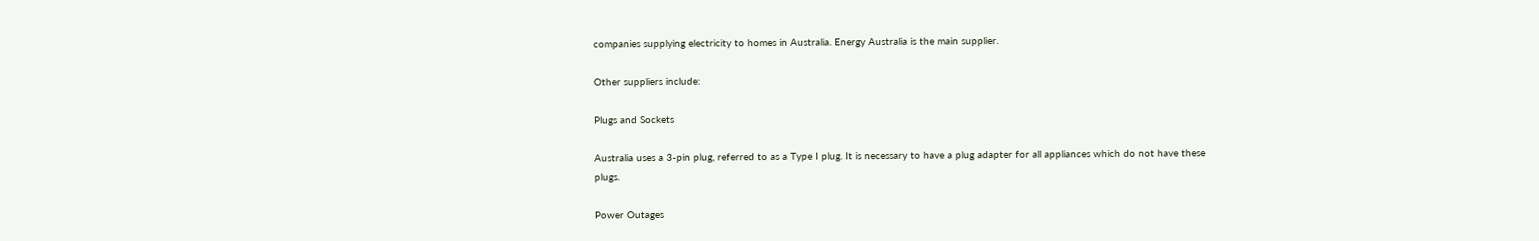companies supplying electricity to homes in Australia. Energy Australia is the main supplier.

Other suppliers include:

Plugs and Sockets

Australia uses a 3-pin plug, referred to as a Type I plug. It is necessary to have a plug adapter for all appliances which do not have these plugs.

Power Outages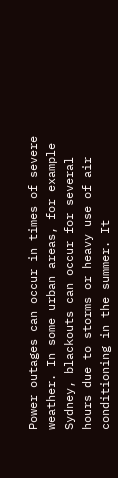Power outages can occur in times of severe weather. In some urban areas, for example Sydney, blackouts can occur for several hours due to storms or heavy use of air conditioning in the summer. It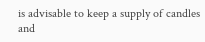is advisable to keep a supply of candles and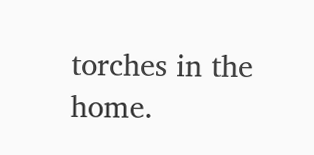torches in the home.